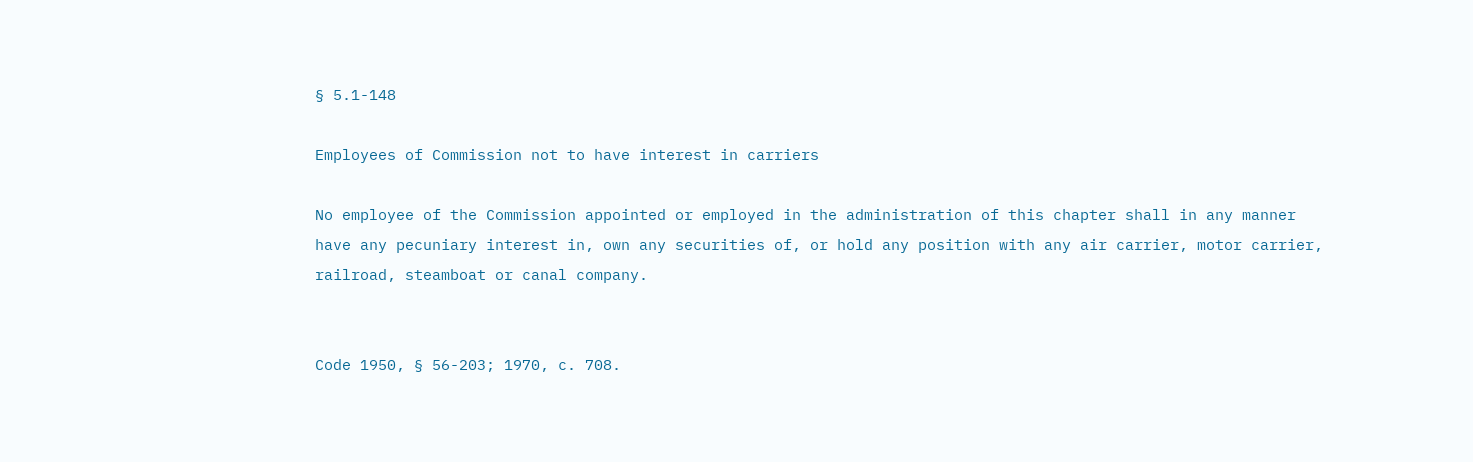§ 5.1-148

Employees of Commission not to have interest in carriers

No employee of the Commission appointed or employed in the administration of this chapter shall in any manner have any pecuniary interest in, own any securities of, or hold any position with any air carrier, motor carrier, railroad, steamboat or canal company.


Code 1950, § 56-203; 1970, c. 708.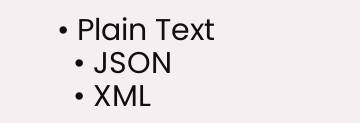• Plain Text
  • JSON
  • XML